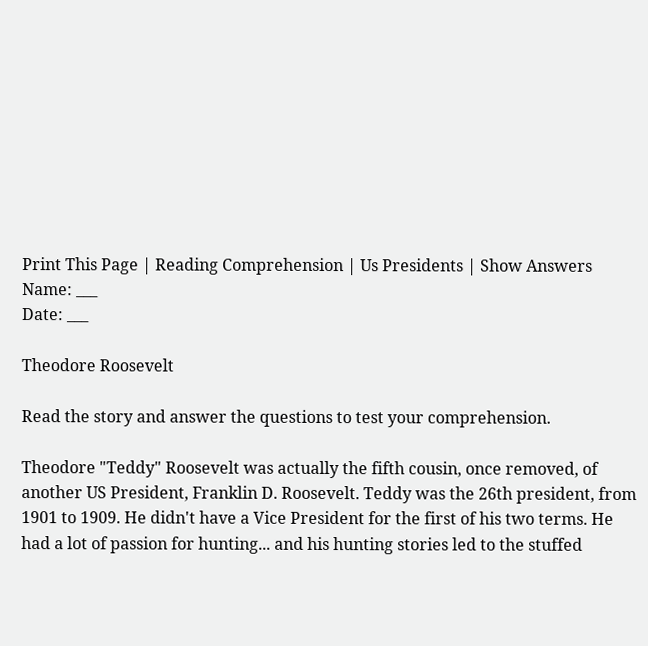Print This Page | Reading Comprehension | Us Presidents | Show Answers
Name: ___
Date: ___

Theodore Roosevelt

Read the story and answer the questions to test your comprehension.

Theodore "Teddy" Roosevelt was actually the fifth cousin, once removed, of another US President, Franklin D. Roosevelt. Teddy was the 26th president, from 1901 to 1909. He didn't have a Vice President for the first of his two terms. He had a lot of passion for hunting... and his hunting stories led to the stuffed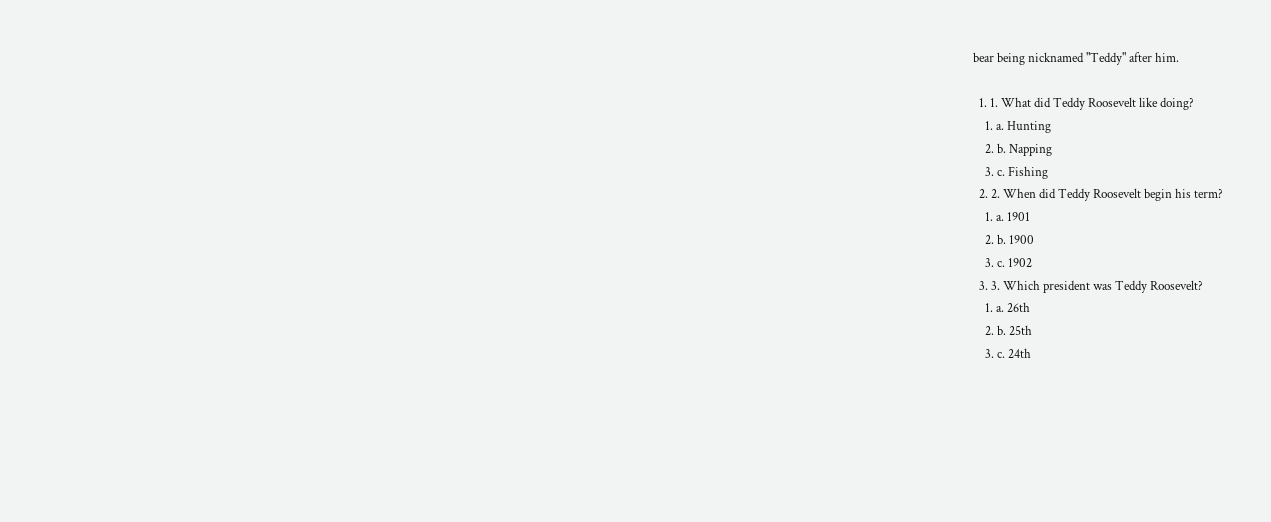bear being nicknamed "Teddy" after him.

  1. 1. What did Teddy Roosevelt like doing?
    1. a. Hunting
    2. b. Napping
    3. c. Fishing
  2. 2. When did Teddy Roosevelt begin his term?
    1. a. 1901
    2. b. 1900
    3. c. 1902
  3. 3. Which president was Teddy Roosevelt?
    1. a. 26th
    2. b. 25th
    3. c. 24th